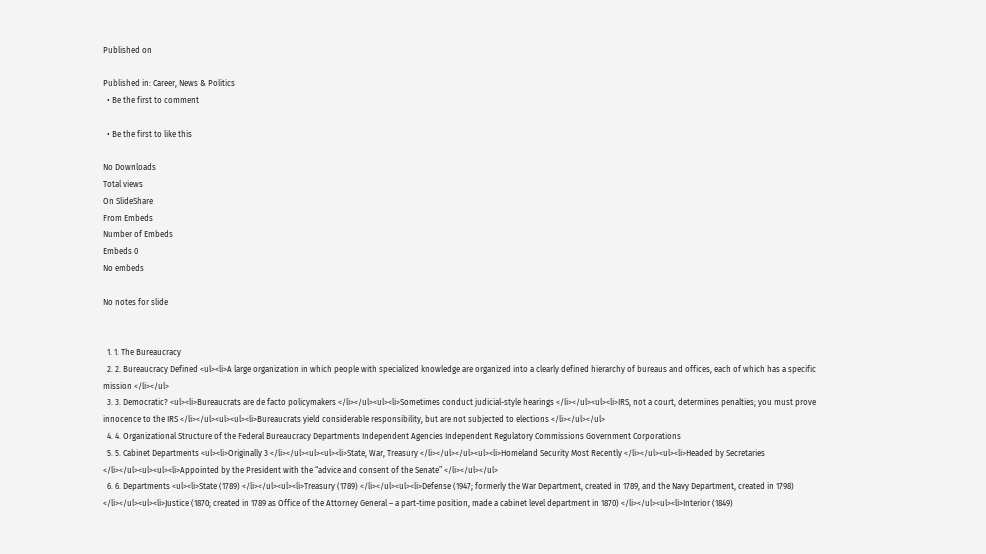Published on

Published in: Career, News & Politics
  • Be the first to comment

  • Be the first to like this

No Downloads
Total views
On SlideShare
From Embeds
Number of Embeds
Embeds 0
No embeds

No notes for slide


  1. 1. The Bureaucracy
  2. 2. Bureaucracy Defined <ul><li>A large organization in which people with specialized knowledge are organized into a clearly defined hierarchy of bureaus and offices, each of which has a specific mission </li></ul>
  3. 3. Democratic? <ul><li>Bureaucrats are de facto policymakers </li></ul><ul><li>Sometimes conduct judicial-style hearings </li></ul><ul><li>IRS, not a court, determines penalties; you must prove innocence to the IRS </li></ul><ul><ul><li>Bureaucrats yield considerable responsibility, but are not subjected to elections </li></ul></ul>
  4. 4. Organizational Structure of the Federal Bureaucracy Departments Independent Agencies Independent Regulatory Commissions Government Corporations
  5. 5. Cabinet Departments <ul><li>Originally 3 </li></ul><ul><ul><li>State, War, Treasury </li></ul></ul><ul><li>Homeland Security Most Recently </li></ul><ul><li>Headed by Secretaries </li></ul><ul><ul><li>Appointed by the President with the “advice and consent of the Senate” </li></ul></ul>
  6. 6. Departments <ul><li>State (1789) </li></ul><ul><li>Treasury (1789) </li></ul><ul><li>Defense (1947; formerly the War Department, created in 1789, and the Navy Department, created in 1798) </li></ul><ul><li>Justice (1870; created in 1789 as Office of the Attorney General – a part-time position, made a cabinet level department in 1870) </li></ul><ul><li>Interior (1849)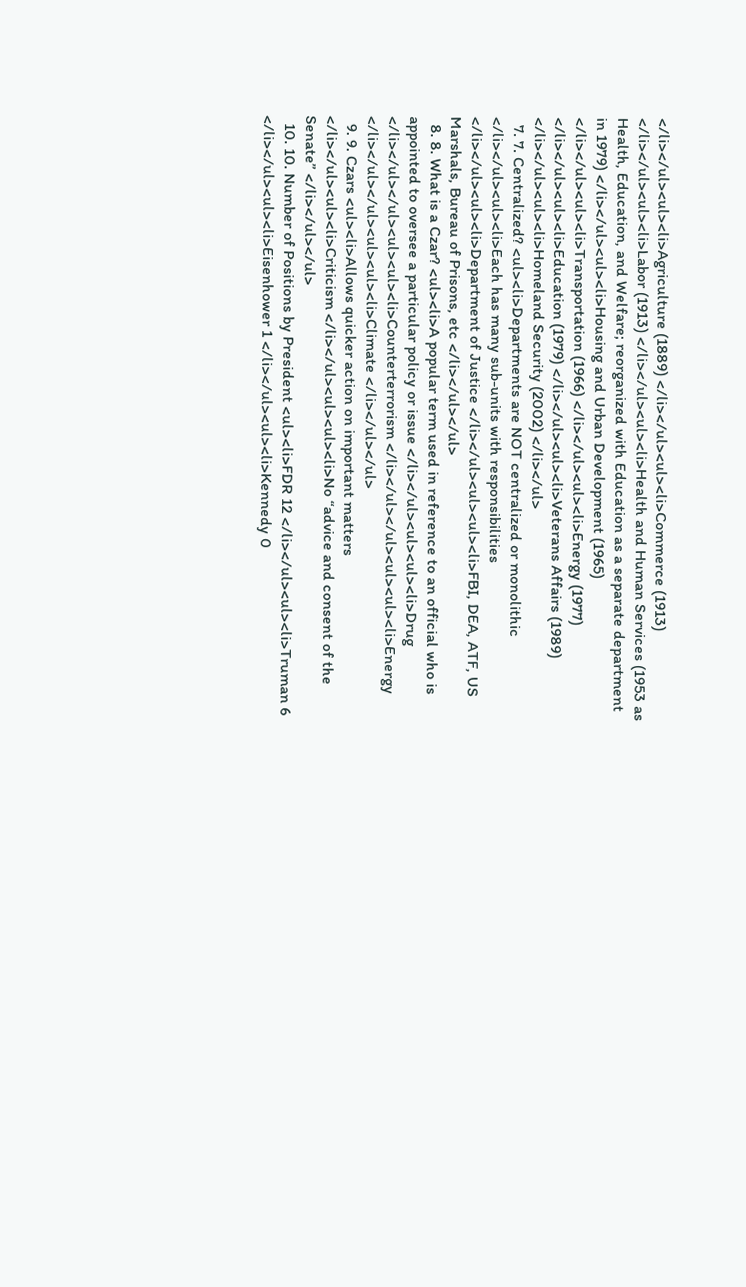</li></ul><ul><li>Agriculture (1889) </li></ul><ul><li>Commerce (1913) </li></ul><ul><li>Labor (1913) </li></ul><ul><li>Health and Human Services (1953 as Health, Education, and Welfare; reorganized with Education as a separate department in 1979) </li></ul><ul><li>Housing and Urban Development (1965) </li></ul><ul><li>Transportation (1966) </li></ul><ul><li>Energy (1977) </li></ul><ul><li>Education (1979) </li></ul><ul><li>Veterans Affairs (1989) </li></ul><ul><li>Homeland Security (2002) </li></ul>
  7. 7. Centralized? <ul><li>Departments are NOT centralized or monolithic </li></ul><ul><li>Each has many sub-units with responsibilities </li></ul><ul><li>Department of Justice </li></ul><ul><ul><li>FBI, DEA, ATF, US Marshals, Bureau of Prisons, etc </li></ul></ul>
  8. 8. What is a Czar? <ul><li>A popular term used in reference to an official who is appointed to oversee a particular policy or issue </li></ul><ul><ul><li>Drug </li></ul></ul><ul><ul><li>Counterterrorism </li></ul></ul><ul><ul><li>Energy </li></ul></ul><ul><ul><li>Climate </li></ul></ul>
  9. 9. Czars <ul><li>Allows quicker action on important matters </li></ul><ul><li>Criticism </li></ul><ul><ul><li>No “advice and consent of the Senate” </li></ul></ul>
  10. 10. Number of Positions by President <ul><li>FDR 12 </li></ul><ul><li>Truman 6 </li></ul><ul><li>Eisenhower 1 </li></ul><ul><li>Kennedy 0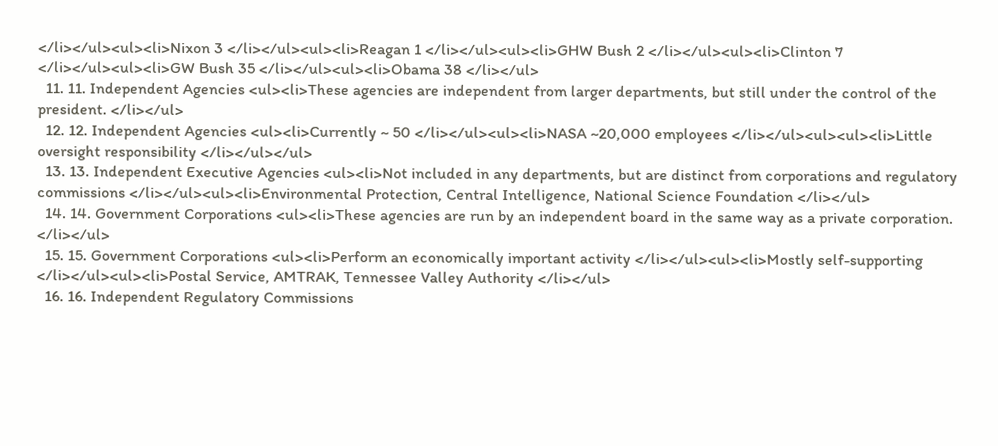</li></ul><ul><li>Nixon 3 </li></ul><ul><li>Reagan 1 </li></ul><ul><li>GHW Bush 2 </li></ul><ul><li>Clinton 7 </li></ul><ul><li>GW Bush 35 </li></ul><ul><li>Obama 38 </li></ul>
  11. 11. Independent Agencies <ul><li>These agencies are independent from larger departments, but still under the control of the president. </li></ul>
  12. 12. Independent Agencies <ul><li>Currently ~ 50 </li></ul><ul><li>NASA ~20,000 employees </li></ul><ul><ul><li>Little oversight responsibility </li></ul></ul>
  13. 13. Independent Executive Agencies <ul><li>Not included in any departments, but are distinct from corporations and regulatory commissions </li></ul><ul><li>Environmental Protection, Central Intelligence, National Science Foundation </li></ul>
  14. 14. Government Corporations <ul><li>These agencies are run by an independent board in the same way as a private corporation. </li></ul>
  15. 15. Government Corporations <ul><li>Perform an economically important activity </li></ul><ul><li>Mostly self-supporting </li></ul><ul><li>Postal Service, AMTRAK, Tennessee Valley Authority </li></ul>
  16. 16. Independent Regulatory Commissions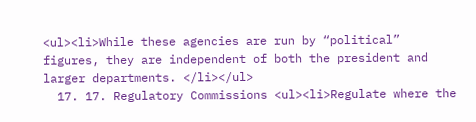<ul><li>While these agencies are run by “political” figures, they are independent of both the president and larger departments. </li></ul>
  17. 17. Regulatory Commissions <ul><li>Regulate where the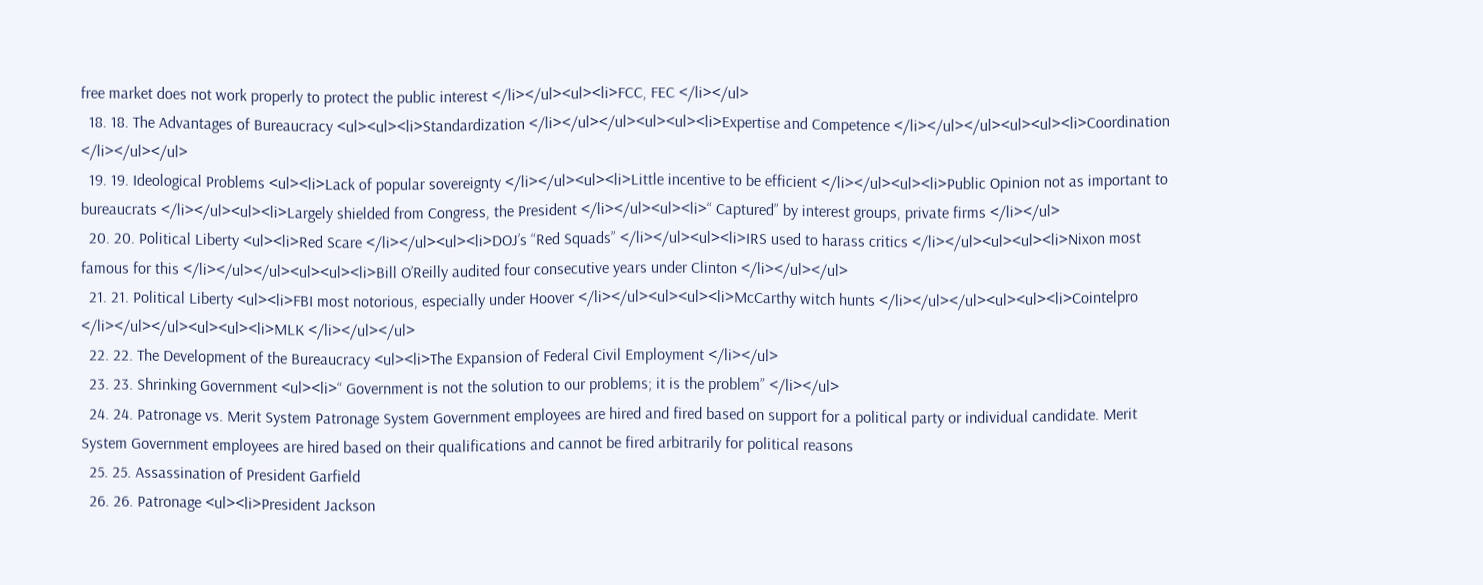free market does not work properly to protect the public interest </li></ul><ul><li>FCC, FEC </li></ul>
  18. 18. The Advantages of Bureaucracy <ul><ul><li>Standardization </li></ul></ul><ul><ul><li>Expertise and Competence </li></ul></ul><ul><ul><li>Coordination </li></ul></ul>
  19. 19. Ideological Problems <ul><li>Lack of popular sovereignty </li></ul><ul><li>Little incentive to be efficient </li></ul><ul><li>Public Opinion not as important to bureaucrats </li></ul><ul><li>Largely shielded from Congress, the President </li></ul><ul><li>“ Captured” by interest groups, private firms </li></ul>
  20. 20. Political Liberty <ul><li>Red Scare </li></ul><ul><li>DOJ’s “Red Squads” </li></ul><ul><li>IRS used to harass critics </li></ul><ul><ul><li>Nixon most famous for this </li></ul></ul><ul><ul><li>Bill O’Reilly audited four consecutive years under Clinton </li></ul></ul>
  21. 21. Political Liberty <ul><li>FBI most notorious, especially under Hoover </li></ul><ul><ul><li>McCarthy witch hunts </li></ul></ul><ul><ul><li>Cointelpro </li></ul></ul><ul><ul><li>MLK </li></ul></ul>
  22. 22. The Development of the Bureaucracy <ul><li>The Expansion of Federal Civil Employment </li></ul>
  23. 23. Shrinking Government <ul><li>“ Government is not the solution to our problems; it is the problem” </li></ul>
  24. 24. Patronage vs. Merit System Patronage System Government employees are hired and fired based on support for a political party or individual candidate. Merit System Government employees are hired based on their qualifications and cannot be fired arbitrarily for political reasons
  25. 25. Assassination of President Garfield
  26. 26. Patronage <ul><li>President Jackson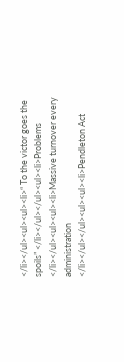</li></ul><ul><ul><li>“ To the victor goes the spoils” </li></ul></ul><ul><li>Problems </li></ul><ul><ul><li>Massive turnover every administration </li></ul></ul><ul><ul><li>Pendleton Act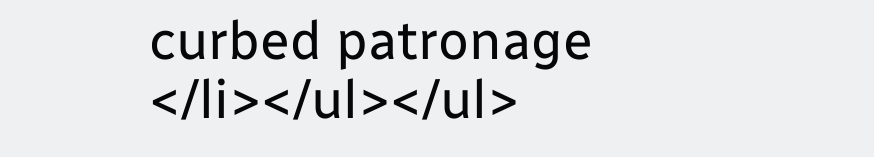curbed patronage </li></ul></ul>